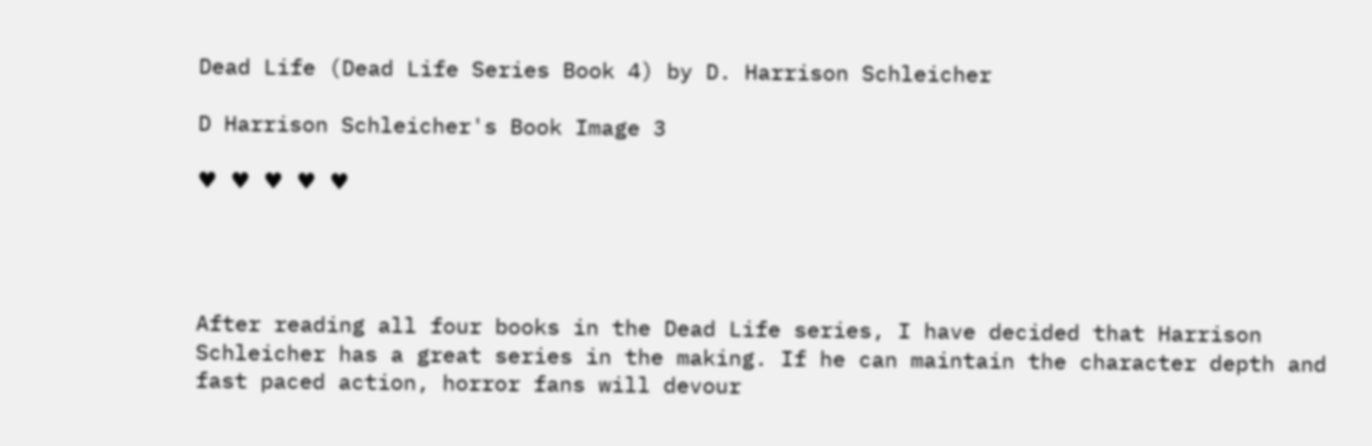Dead Life (Dead Life Series Book 4) by D. Harrison Schleicher

D Harrison Schleicher's Book Image 3

♥ ♥ ♥ ♥ ♥




After reading all four books in the Dead Life series, I have decided that Harrison Schleicher has a great series in the making. If he can maintain the character depth and fast paced action, horror fans will devour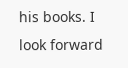his books. I look forward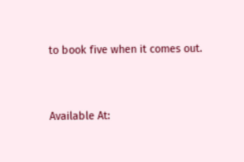to book five when it comes out.


Available At: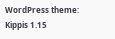WordPress theme: Kippis 1.15